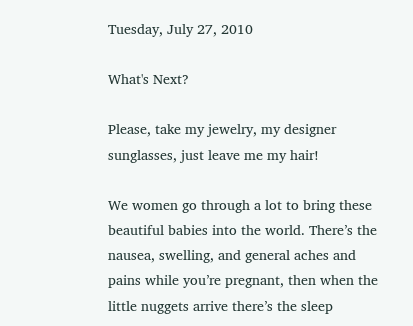Tuesday, July 27, 2010

What's Next?

Please, take my jewelry, my designer sunglasses, just leave me my hair!

We women go through a lot to bring these beautiful babies into the world. There’s the nausea, swelling, and general aches and pains while you’re pregnant, then when the little nuggets arrive there’s the sleep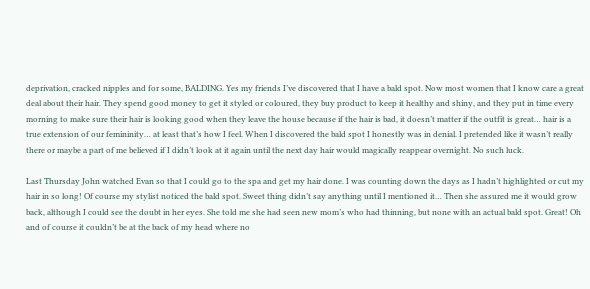deprivation, cracked nipples and for some, BALDING. Yes my friends I’ve discovered that I have a bald spot. Now most women that I know care a great deal about their hair. They spend good money to get it styled or coloured, they buy product to keep it healthy and shiny, and they put in time every morning to make sure their hair is looking good when they leave the house because if the hair is bad, it doesn’t matter if the outfit is great… hair is a true extension of our femininity… at least that’s how I feel. When I discovered the bald spot I honestly was in denial. I pretended like it wasn’t really there or maybe a part of me believed if I didn’t look at it again until the next day hair would magically reappear overnight. No such luck.

Last Thursday John watched Evan so that I could go to the spa and get my hair done. I was counting down the days as I hadn’t highlighted or cut my hair in so long! Of course my stylist noticed the bald spot. Sweet thing didn’t say anything until I mentioned it… Then she assured me it would grow back, although I could see the doubt in her eyes. She told me she had seen new mom’s who had thinning, but none with an actual bald spot. Great! Oh and of course it couldn’t be at the back of my head where no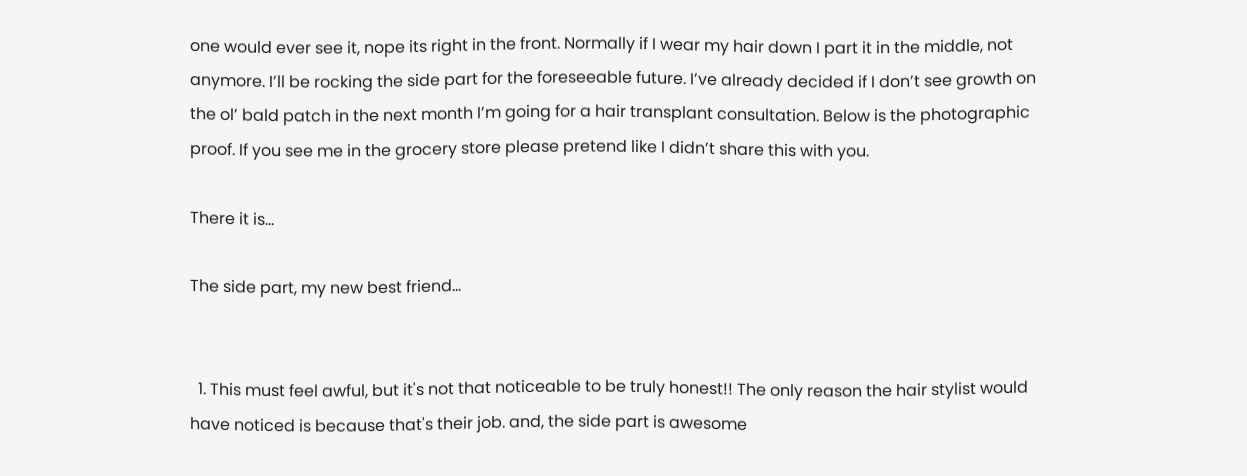one would ever see it, nope its right in the front. Normally if I wear my hair down I part it in the middle, not anymore. I’ll be rocking the side part for the foreseeable future. I’ve already decided if I don’t see growth on the ol’ bald patch in the next month I’m going for a hair transplant consultation. Below is the photographic proof. If you see me in the grocery store please pretend like I didn’t share this with you.

There it is...

The side part, my new best friend...


  1. This must feel awful, but it's not that noticeable to be truly honest!! The only reason the hair stylist would have noticed is because that's their job. and, the side part is awesome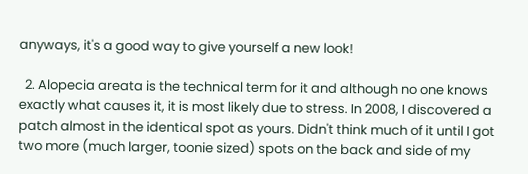anyways, it's a good way to give yourself a new look!

  2. Alopecia areata is the technical term for it and although no one knows exactly what causes it, it is most likely due to stress. In 2008, I discovered a patch almost in the identical spot as yours. Didn't think much of it until I got two more (much larger, toonie sized) spots on the back and side of my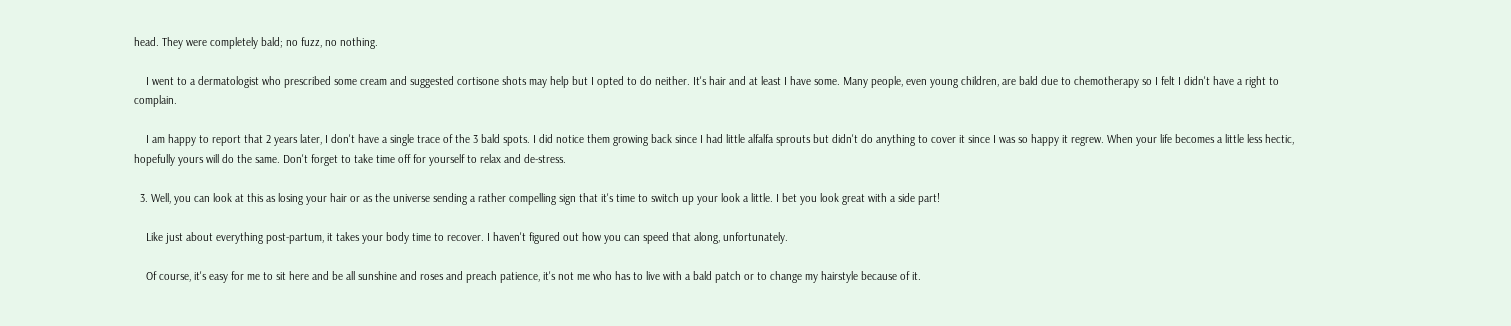head. They were completely bald; no fuzz, no nothing.

    I went to a dermatologist who prescribed some cream and suggested cortisone shots may help but I opted to do neither. It's hair and at least I have some. Many people, even young children, are bald due to chemotherapy so I felt I didn't have a right to complain.

    I am happy to report that 2 years later, I don't have a single trace of the 3 bald spots. I did notice them growing back since I had little alfalfa sprouts but didn't do anything to cover it since I was so happy it regrew. When your life becomes a little less hectic, hopefully yours will do the same. Don't forget to take time off for yourself to relax and de-stress.

  3. Well, you can look at this as losing your hair or as the universe sending a rather compelling sign that it's time to switch up your look a little. I bet you look great with a side part!

    Like just about everything post-partum, it takes your body time to recover. I haven't figured out how you can speed that along, unfortunately.

    Of course, it's easy for me to sit here and be all sunshine and roses and preach patience, it's not me who has to live with a bald patch or to change my hairstyle because of it.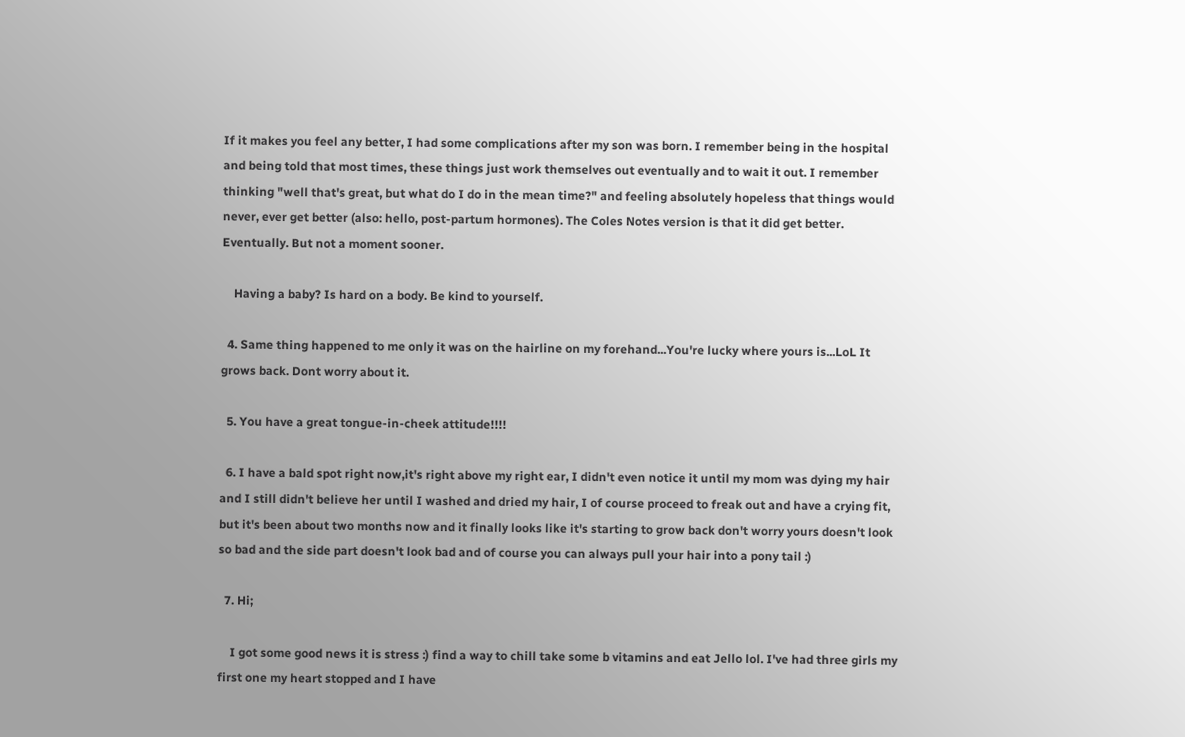If it makes you feel any better, I had some complications after my son was born. I remember being in the hospital and being told that most times, these things just work themselves out eventually and to wait it out. I remember thinking "well that's great, but what do I do in the mean time?" and feeling absolutely hopeless that things would never, ever get better (also: hello, post-partum hormones). The Coles Notes version is that it did get better. Eventually. But not a moment sooner.

    Having a baby? Is hard on a body. Be kind to yourself.

  4. Same thing happened to me only it was on the hairline on my forehand...You're lucky where yours is...LoL It grows back. Dont worry about it.

  5. You have a great tongue-in-cheek attitude!!!!

  6. I have a bald spot right now,it's right above my right ear, I didn't even notice it until my mom was dying my hair and I still didn't believe her until I washed and dried my hair, I of course proceed to freak out and have a crying fit, but it's been about two months now and it finally looks like it's starting to grow back don't worry yours doesn't look so bad and the side part doesn't look bad and of course you can always pull your hair into a pony tail :)

  7. Hi;

    I got some good news it is stress :) find a way to chill take some b vitamins and eat Jello lol. I've had three girls my first one my heart stopped and I have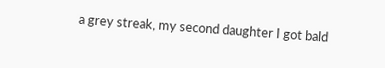a grey streak, my second daughter I got bald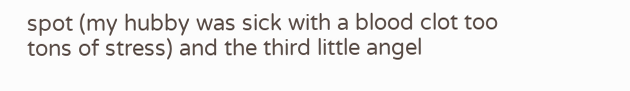spot (my hubby was sick with a blood clot too tons of stress) and the third little angel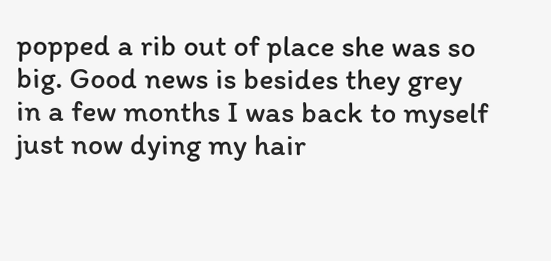popped a rib out of place she was so big. Good news is besides they grey in a few months I was back to myself just now dying my hair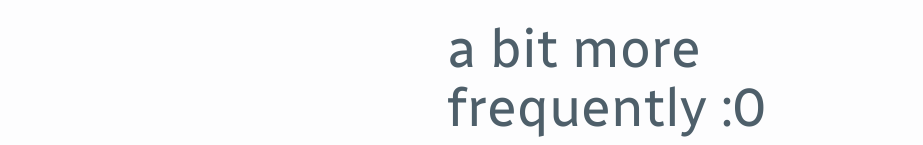a bit more frequently :0